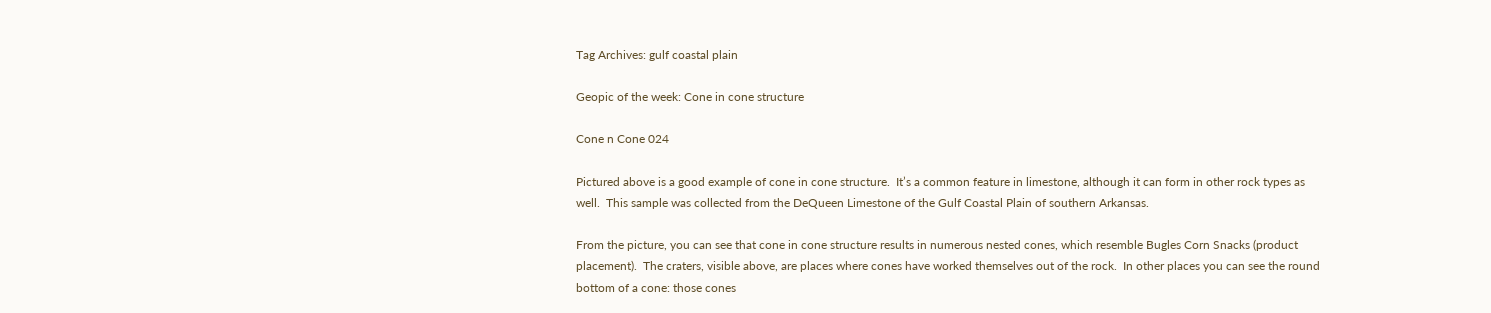Tag Archives: gulf coastal plain

Geopic of the week: Cone in cone structure

Cone n Cone 024

Pictured above is a good example of cone in cone structure.  It’s a common feature in limestone, although it can form in other rock types as well.  This sample was collected from the DeQueen Limestone of the Gulf Coastal Plain of southern Arkansas.

From the picture, you can see that cone in cone structure results in numerous nested cones, which resemble Bugles Corn Snacks (product placement).  The craters, visible above, are places where cones have worked themselves out of the rock.  In other places you can see the round bottom of a cone: those cones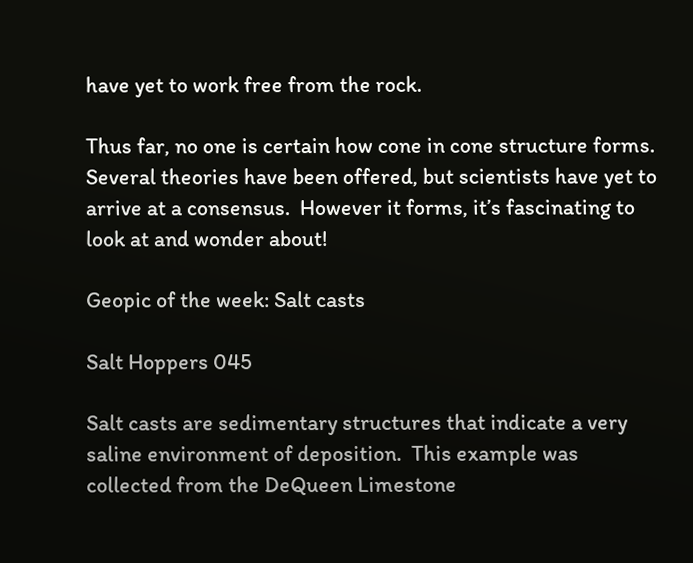have yet to work free from the rock.

Thus far, no one is certain how cone in cone structure forms.  Several theories have been offered, but scientists have yet to arrive at a consensus.  However it forms, it’s fascinating to look at and wonder about!

Geopic of the week: Salt casts

Salt Hoppers 045

Salt casts are sedimentary structures that indicate a very saline environment of deposition.  This example was collected from the DeQueen Limestone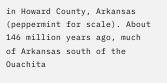in Howard County, Arkansas (peppermint for scale). About 146 million years ago, much of Arkansas south of the Ouachita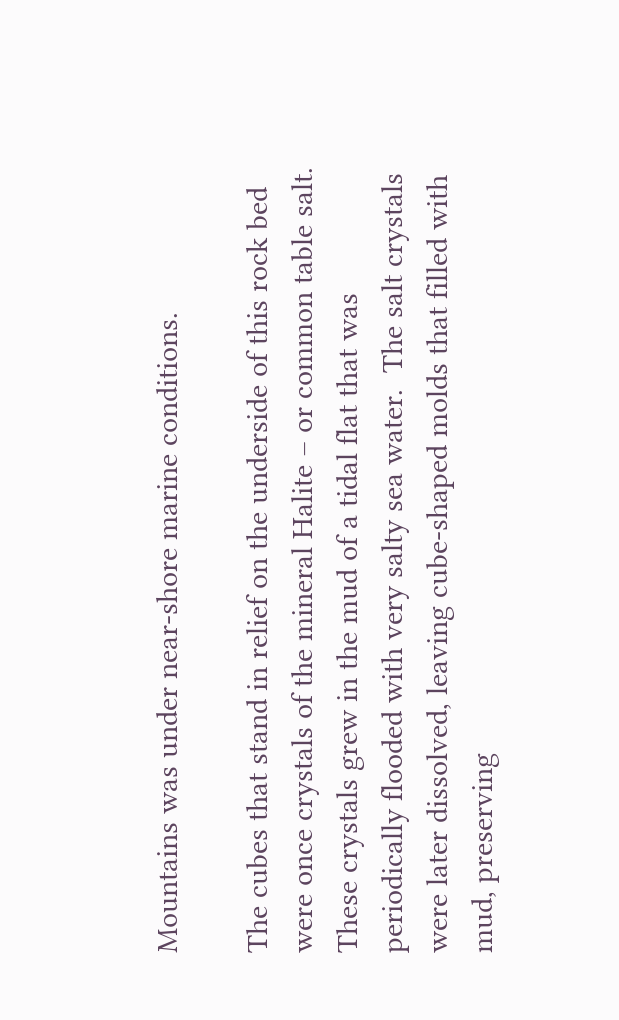Mountains was under near-shore marine conditions.

The cubes that stand in relief on the underside of this rock bed were once crystals of the mineral Halite – or common table salt.  These crystals grew in the mud of a tidal flat that was periodically flooded with very salty sea water.  The salt crystals were later dissolved, leaving cube-shaped molds that filled with mud, preserving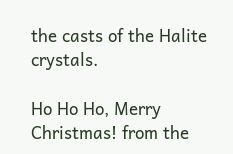the casts of the Halite crystals.

Ho Ho Ho, Merry Christmas! from the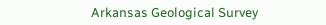Arkansas Geological Survey